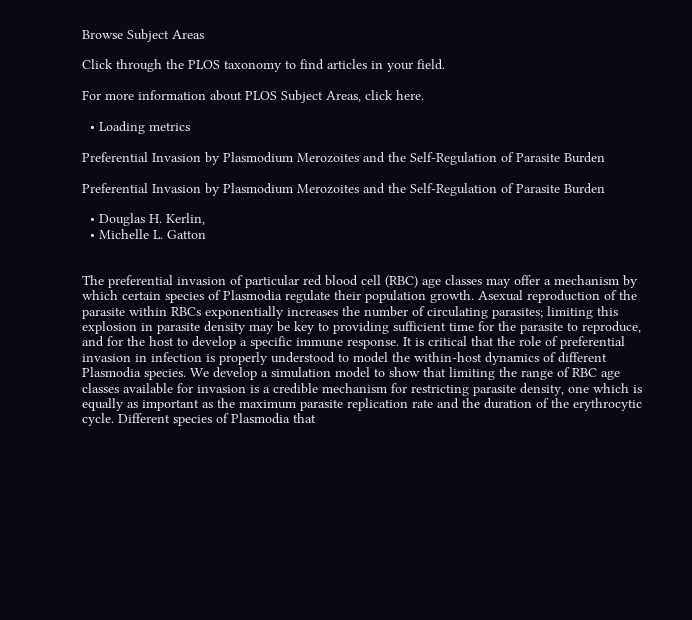Browse Subject Areas

Click through the PLOS taxonomy to find articles in your field.

For more information about PLOS Subject Areas, click here.

  • Loading metrics

Preferential Invasion by Plasmodium Merozoites and the Self-Regulation of Parasite Burden

Preferential Invasion by Plasmodium Merozoites and the Self-Regulation of Parasite Burden

  • Douglas H. Kerlin,
  • Michelle L. Gatton


The preferential invasion of particular red blood cell (RBC) age classes may offer a mechanism by which certain species of Plasmodia regulate their population growth. Asexual reproduction of the parasite within RBCs exponentially increases the number of circulating parasites; limiting this explosion in parasite density may be key to providing sufficient time for the parasite to reproduce, and for the host to develop a specific immune response. It is critical that the role of preferential invasion in infection is properly understood to model the within-host dynamics of different Plasmodia species. We develop a simulation model to show that limiting the range of RBC age classes available for invasion is a credible mechanism for restricting parasite density, one which is equally as important as the maximum parasite replication rate and the duration of the erythrocytic cycle. Different species of Plasmodia that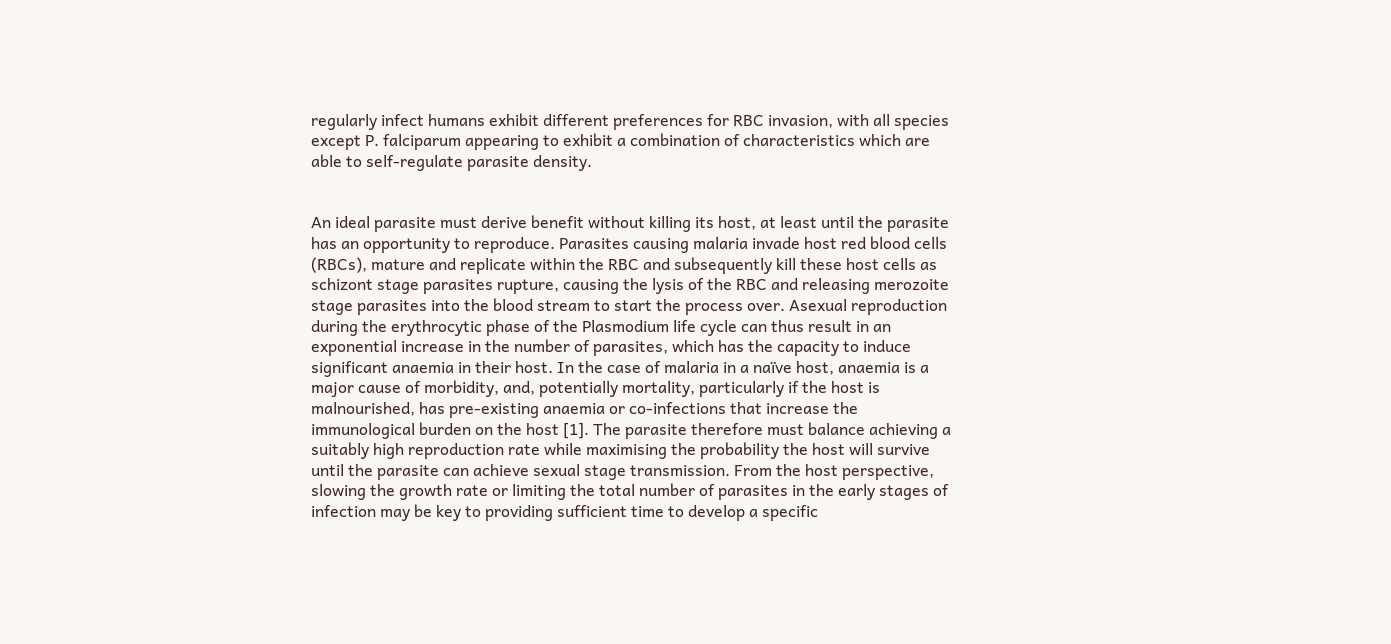regularly infect humans exhibit different preferences for RBC invasion, with all species except P. falciparum appearing to exhibit a combination of characteristics which are able to self-regulate parasite density.


An ideal parasite must derive benefit without killing its host, at least until the parasite has an opportunity to reproduce. Parasites causing malaria invade host red blood cells (RBCs), mature and replicate within the RBC and subsequently kill these host cells as schizont stage parasites rupture, causing the lysis of the RBC and releasing merozoite stage parasites into the blood stream to start the process over. Asexual reproduction during the erythrocytic phase of the Plasmodium life cycle can thus result in an exponential increase in the number of parasites, which has the capacity to induce significant anaemia in their host. In the case of malaria in a naïve host, anaemia is a major cause of morbidity, and, potentially mortality, particularly if the host is malnourished, has pre-existing anaemia or co-infections that increase the immunological burden on the host [1]. The parasite therefore must balance achieving a suitably high reproduction rate while maximising the probability the host will survive until the parasite can achieve sexual stage transmission. From the host perspective, slowing the growth rate or limiting the total number of parasites in the early stages of infection may be key to providing sufficient time to develop a specific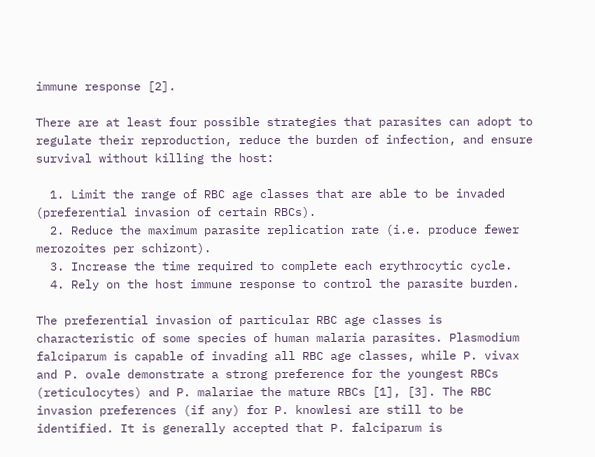immune response [2].

There are at least four possible strategies that parasites can adopt to regulate their reproduction, reduce the burden of infection, and ensure survival without killing the host:

  1. Limit the range of RBC age classes that are able to be invaded (preferential invasion of certain RBCs).
  2. Reduce the maximum parasite replication rate (i.e. produce fewer merozoites per schizont).
  3. Increase the time required to complete each erythrocytic cycle.
  4. Rely on the host immune response to control the parasite burden.

The preferential invasion of particular RBC age classes is characteristic of some species of human malaria parasites. Plasmodium falciparum is capable of invading all RBC age classes, while P. vivax and P. ovale demonstrate a strong preference for the youngest RBCs (reticulocytes) and P. malariae the mature RBCs [1], [3]. The RBC invasion preferences (if any) for P. knowlesi are still to be identified. It is generally accepted that P. falciparum is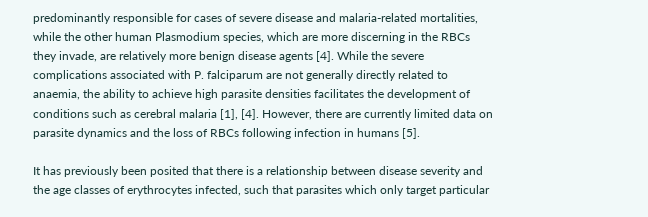predominantly responsible for cases of severe disease and malaria-related mortalities, while the other human Plasmodium species, which are more discerning in the RBCs they invade, are relatively more benign disease agents [4]. While the severe complications associated with P. falciparum are not generally directly related to anaemia, the ability to achieve high parasite densities facilitates the development of conditions such as cerebral malaria [1], [4]. However, there are currently limited data on parasite dynamics and the loss of RBCs following infection in humans [5].

It has previously been posited that there is a relationship between disease severity and the age classes of erythrocytes infected, such that parasites which only target particular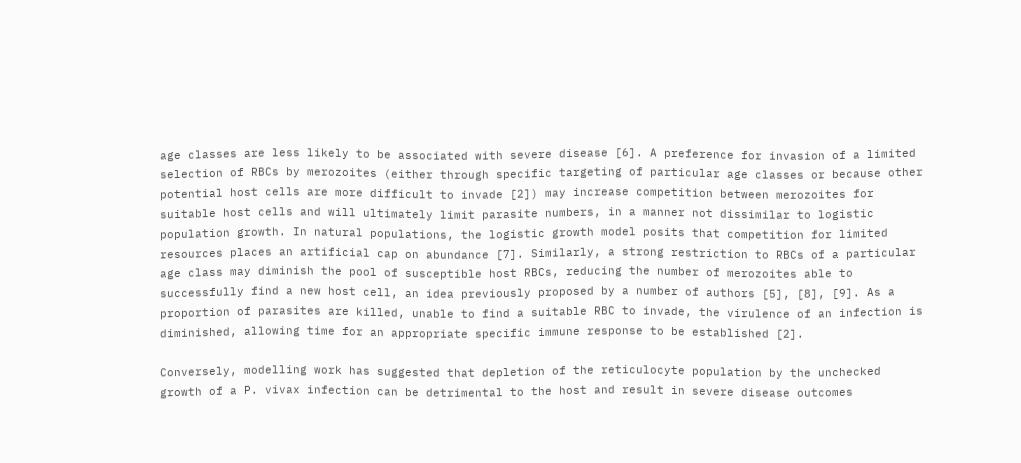age classes are less likely to be associated with severe disease [6]. A preference for invasion of a limited selection of RBCs by merozoites (either through specific targeting of particular age classes or because other potential host cells are more difficult to invade [2]) may increase competition between merozoites for suitable host cells and will ultimately limit parasite numbers, in a manner not dissimilar to logistic population growth. In natural populations, the logistic growth model posits that competition for limited resources places an artificial cap on abundance [7]. Similarly, a strong restriction to RBCs of a particular age class may diminish the pool of susceptible host RBCs, reducing the number of merozoites able to successfully find a new host cell, an idea previously proposed by a number of authors [5], [8], [9]. As a proportion of parasites are killed, unable to find a suitable RBC to invade, the virulence of an infection is diminished, allowing time for an appropriate specific immune response to be established [2].

Conversely, modelling work has suggested that depletion of the reticulocyte population by the unchecked growth of a P. vivax infection can be detrimental to the host and result in severe disease outcomes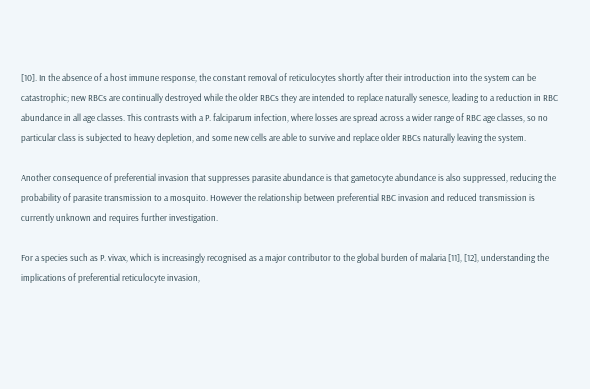[10]. In the absence of a host immune response, the constant removal of reticulocytes shortly after their introduction into the system can be catastrophic; new RBCs are continually destroyed while the older RBCs they are intended to replace naturally senesce, leading to a reduction in RBC abundance in all age classes. This contrasts with a P. falciparum infection, where losses are spread across a wider range of RBC age classes, so no particular class is subjected to heavy depletion, and some new cells are able to survive and replace older RBCs naturally leaving the system.

Another consequence of preferential invasion that suppresses parasite abundance is that gametocyte abundance is also suppressed, reducing the probability of parasite transmission to a mosquito. However the relationship between preferential RBC invasion and reduced transmission is currently unknown and requires further investigation.

For a species such as P. vivax, which is increasingly recognised as a major contributor to the global burden of malaria [11], [12], understanding the implications of preferential reticulocyte invasion,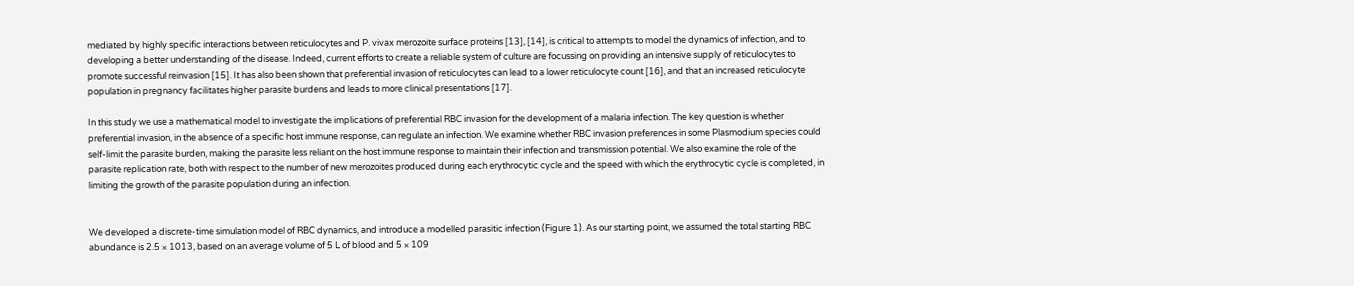mediated by highly specific interactions between reticulocytes and P. vivax merozoite surface proteins [13], [14], is critical to attempts to model the dynamics of infection, and to developing a better understanding of the disease. Indeed, current efforts to create a reliable system of culture are focussing on providing an intensive supply of reticulocytes to promote successful reinvasion [15]. It has also been shown that preferential invasion of reticulocytes can lead to a lower reticulocyte count [16], and that an increased reticulocyte population in pregnancy facilitates higher parasite burdens and leads to more clinical presentations [17].

In this study we use a mathematical model to investigate the implications of preferential RBC invasion for the development of a malaria infection. The key question is whether preferential invasion, in the absence of a specific host immune response, can regulate an infection. We examine whether RBC invasion preferences in some Plasmodium species could self-limit the parasite burden, making the parasite less reliant on the host immune response to maintain their infection and transmission potential. We also examine the role of the parasite replication rate, both with respect to the number of new merozoites produced during each erythrocytic cycle and the speed with which the erythrocytic cycle is completed, in limiting the growth of the parasite population during an infection.


We developed a discrete-time simulation model of RBC dynamics, and introduce a modelled parasitic infection (Figure 1). As our starting point, we assumed the total starting RBC abundance is 2.5 × 1013, based on an average volume of 5 L of blood and 5 × 109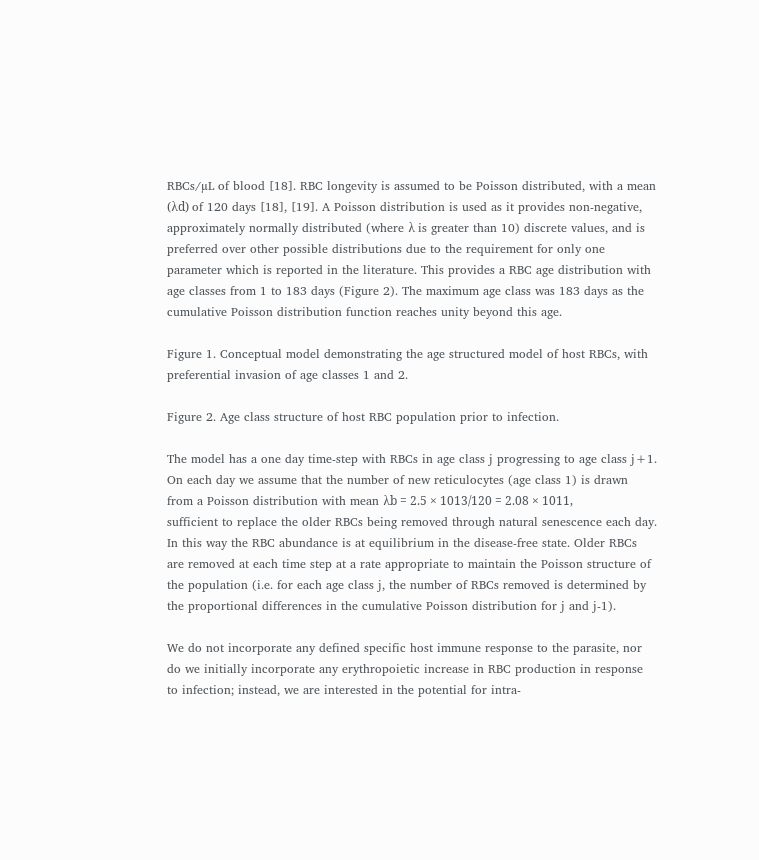RBCs/µL of blood [18]. RBC longevity is assumed to be Poisson distributed, with a mean (λd) of 120 days [18], [19]. A Poisson distribution is used as it provides non-negative, approximately normally distributed (where λ is greater than 10) discrete values, and is preferred over other possible distributions due to the requirement for only one parameter which is reported in the literature. This provides a RBC age distribution with age classes from 1 to 183 days (Figure 2). The maximum age class was 183 days as the cumulative Poisson distribution function reaches unity beyond this age.

Figure 1. Conceptual model demonstrating the age structured model of host RBCs, with preferential invasion of age classes 1 and 2.

Figure 2. Age class structure of host RBC population prior to infection.

The model has a one day time-step with RBCs in age class j progressing to age class j+1. On each day we assume that the number of new reticulocytes (age class 1) is drawn from a Poisson distribution with mean λb = 2.5 × 1013/120 = 2.08 × 1011, sufficient to replace the older RBCs being removed through natural senescence each day. In this way the RBC abundance is at equilibrium in the disease-free state. Older RBCs are removed at each time step at a rate appropriate to maintain the Poisson structure of the population (i.e. for each age class j, the number of RBCs removed is determined by the proportional differences in the cumulative Poisson distribution for j and j-1).

We do not incorporate any defined specific host immune response to the parasite, nor do we initially incorporate any erythropoietic increase in RBC production in response to infection; instead, we are interested in the potential for intra-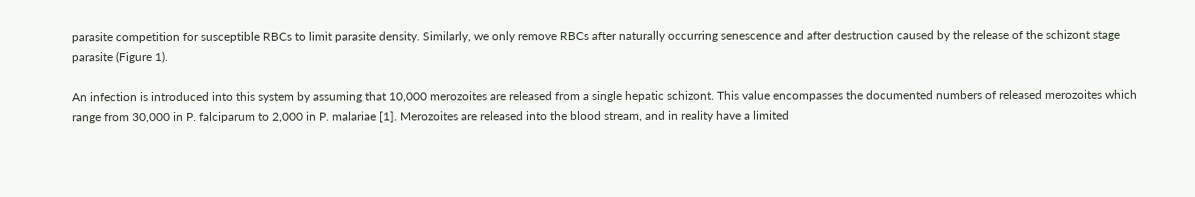parasite competition for susceptible RBCs to limit parasite density. Similarly, we only remove RBCs after naturally occurring senescence and after destruction caused by the release of the schizont stage parasite (Figure 1).

An infection is introduced into this system by assuming that 10,000 merozoites are released from a single hepatic schizont. This value encompasses the documented numbers of released merozoites which range from 30,000 in P. falciparum to 2,000 in P. malariae [1]. Merozoites are released into the blood stream, and in reality have a limited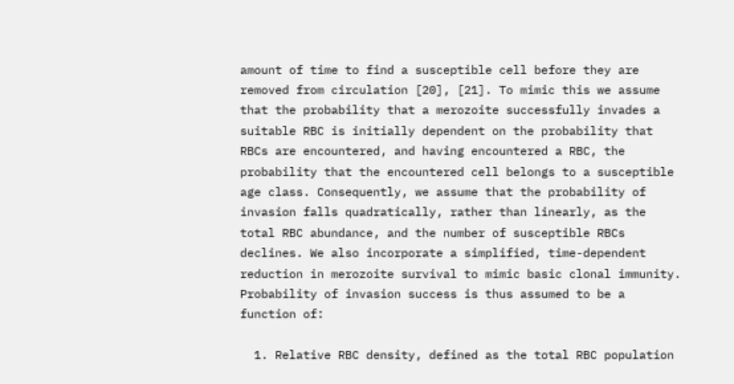amount of time to find a susceptible cell before they are removed from circulation [20], [21]. To mimic this we assume that the probability that a merozoite successfully invades a suitable RBC is initially dependent on the probability that RBCs are encountered, and having encountered a RBC, the probability that the encountered cell belongs to a susceptible age class. Consequently, we assume that the probability of invasion falls quadratically, rather than linearly, as the total RBC abundance, and the number of susceptible RBCs declines. We also incorporate a simplified, time-dependent reduction in merozoite survival to mimic basic clonal immunity. Probability of invasion success is thus assumed to be a function of:

  1. Relative RBC density, defined as the total RBC population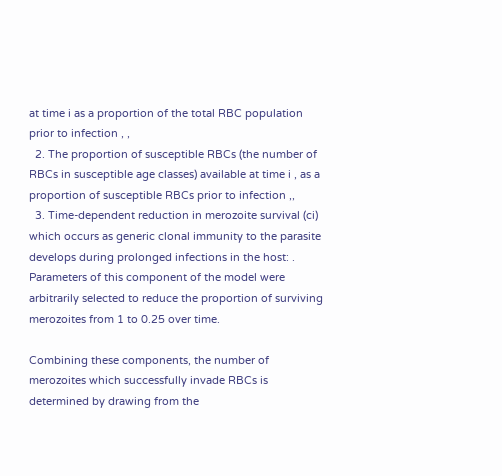at time i as a proportion of the total RBC population prior to infection , ,
  2. The proportion of susceptible RBCs (the number of RBCs in susceptible age classes) available at time i , as a proportion of susceptible RBCs prior to infection ,,
  3. Time-dependent reduction in merozoite survival (ci) which occurs as generic clonal immunity to the parasite develops during prolonged infections in the host: . Parameters of this component of the model were arbitrarily selected to reduce the proportion of surviving merozoites from 1 to 0.25 over time.

Combining these components, the number of merozoites which successfully invade RBCs is determined by drawing from the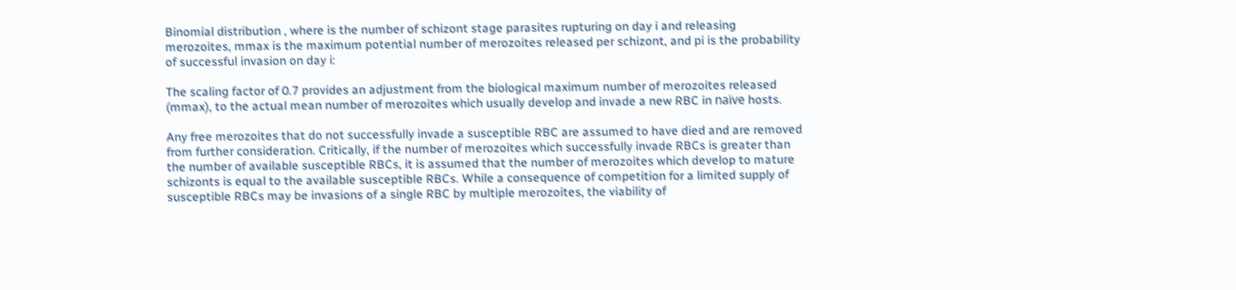Binomial distribution , where is the number of schizont stage parasites rupturing on day i and releasing merozoites, mmax is the maximum potential number of merozoites released per schizont, and pi is the probability of successful invasion on day i:

The scaling factor of 0.7 provides an adjustment from the biological maximum number of merozoites released (mmax), to the actual mean number of merozoites which usually develop and invade a new RBC in naïve hosts.

Any free merozoites that do not successfully invade a susceptible RBC are assumed to have died and are removed from further consideration. Critically, if the number of merozoites which successfully invade RBCs is greater than the number of available susceptible RBCs, it is assumed that the number of merozoites which develop to mature schizonts is equal to the available susceptible RBCs. While a consequence of competition for a limited supply of susceptible RBCs may be invasions of a single RBC by multiple merozoites, the viability of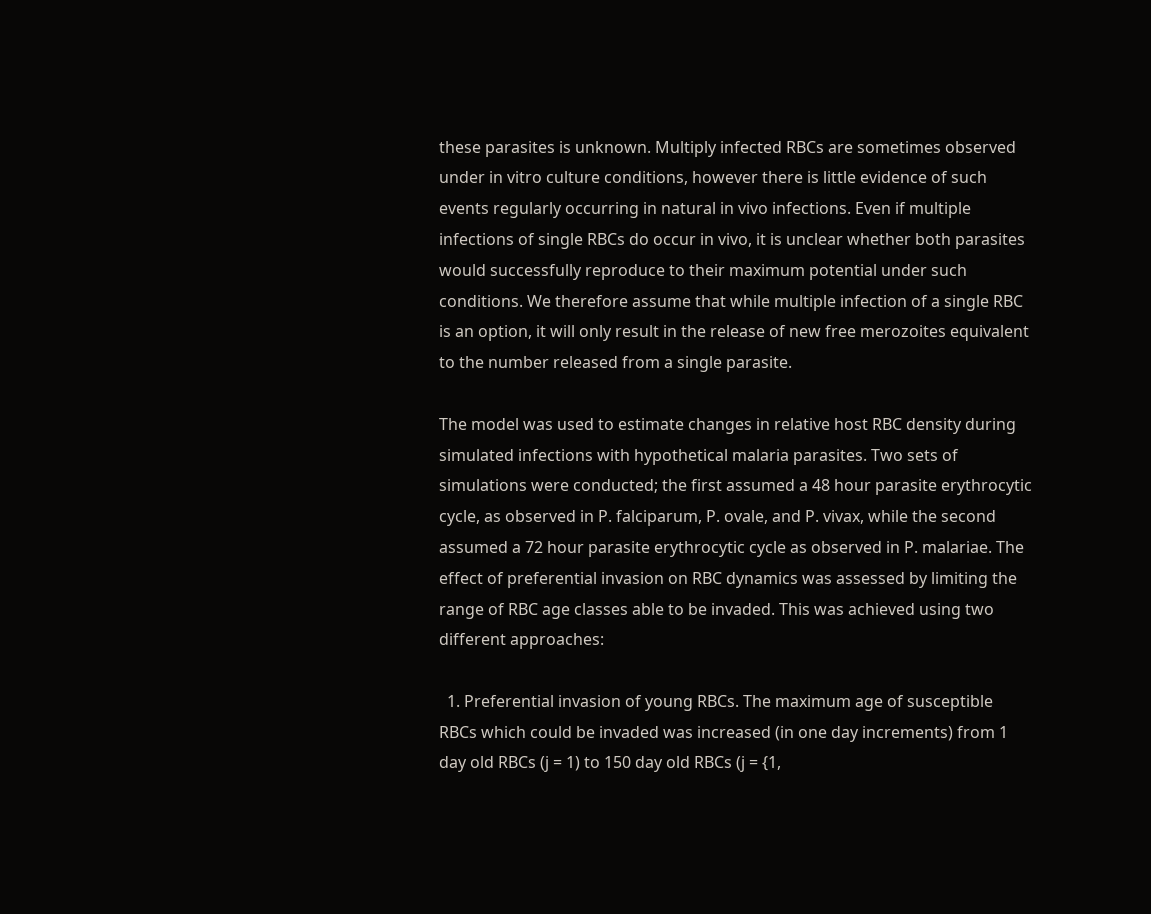these parasites is unknown. Multiply infected RBCs are sometimes observed under in vitro culture conditions, however there is little evidence of such events regularly occurring in natural in vivo infections. Even if multiple infections of single RBCs do occur in vivo, it is unclear whether both parasites would successfully reproduce to their maximum potential under such conditions. We therefore assume that while multiple infection of a single RBC is an option, it will only result in the release of new free merozoites equivalent to the number released from a single parasite.

The model was used to estimate changes in relative host RBC density during simulated infections with hypothetical malaria parasites. Two sets of simulations were conducted; the first assumed a 48 hour parasite erythrocytic cycle, as observed in P. falciparum, P. ovale, and P. vivax, while the second assumed a 72 hour parasite erythrocytic cycle as observed in P. malariae. The effect of preferential invasion on RBC dynamics was assessed by limiting the range of RBC age classes able to be invaded. This was achieved using two different approaches:

  1. Preferential invasion of young RBCs. The maximum age of susceptible RBCs which could be invaded was increased (in one day increments) from 1 day old RBCs (j = 1) to 150 day old RBCs (j = {1,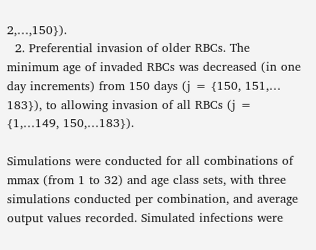2,…,150}).
  2. Preferential invasion of older RBCs. The minimum age of invaded RBCs was decreased (in one day increments) from 150 days (j = {150, 151,… 183}), to allowing invasion of all RBCs (j = {1,…149, 150,…183}).

Simulations were conducted for all combinations of mmax (from 1 to 32) and age class sets, with three simulations conducted per combination, and average output values recorded. Simulated infections were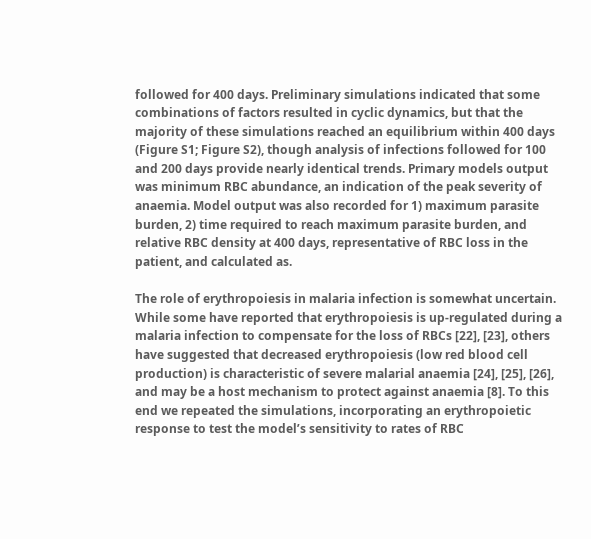followed for 400 days. Preliminary simulations indicated that some combinations of factors resulted in cyclic dynamics, but that the majority of these simulations reached an equilibrium within 400 days (Figure S1; Figure S2), though analysis of infections followed for 100 and 200 days provide nearly identical trends. Primary models output was minimum RBC abundance, an indication of the peak severity of anaemia. Model output was also recorded for 1) maximum parasite burden, 2) time required to reach maximum parasite burden, and relative RBC density at 400 days, representative of RBC loss in the patient, and calculated as.

The role of erythropoiesis in malaria infection is somewhat uncertain. While some have reported that erythropoiesis is up-regulated during a malaria infection to compensate for the loss of RBCs [22], [23], others have suggested that decreased erythropoiesis (low red blood cell production) is characteristic of severe malarial anaemia [24], [25], [26], and may be a host mechanism to protect against anaemia [8]. To this end we repeated the simulations, incorporating an erythropoietic response to test the model’s sensitivity to rates of RBC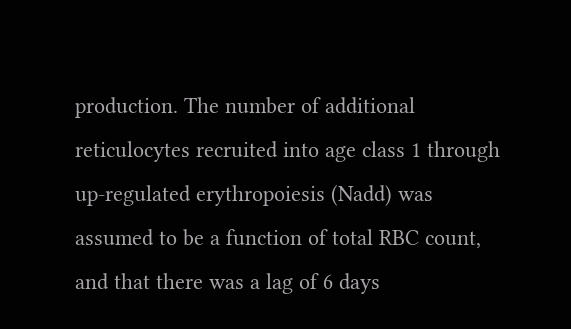production. The number of additional reticulocytes recruited into age class 1 through up-regulated erythropoiesis (Nadd) was assumed to be a function of total RBC count, and that there was a lag of 6 days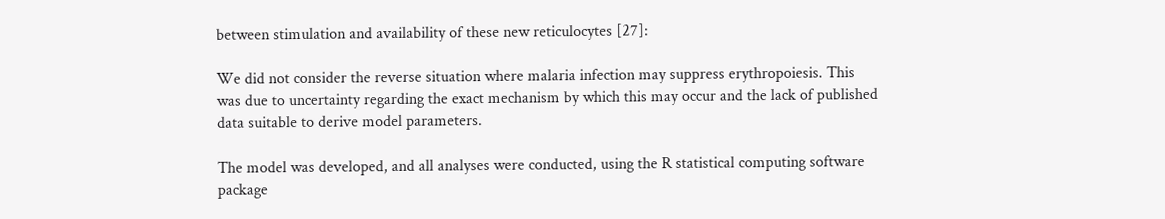between stimulation and availability of these new reticulocytes [27]:

We did not consider the reverse situation where malaria infection may suppress erythropoiesis. This was due to uncertainty regarding the exact mechanism by which this may occur and the lack of published data suitable to derive model parameters.

The model was developed, and all analyses were conducted, using the R statistical computing software package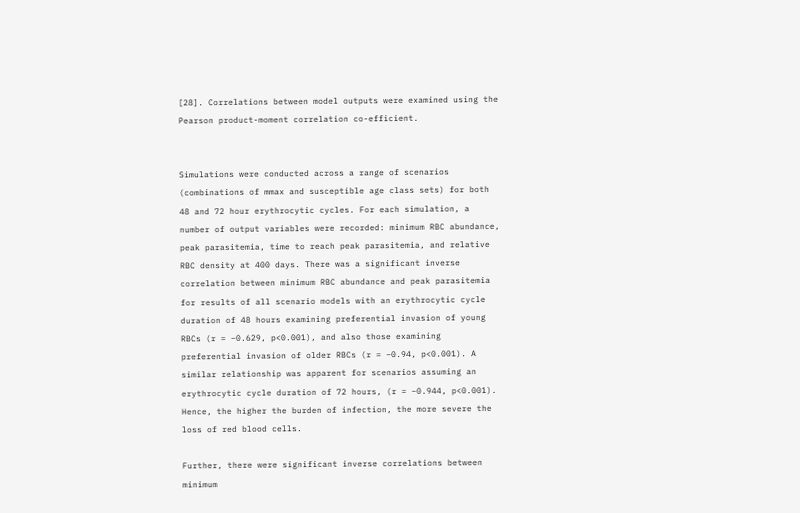[28]. Correlations between model outputs were examined using the Pearson product-moment correlation co-efficient.


Simulations were conducted across a range of scenarios (combinations of mmax and susceptible age class sets) for both 48 and 72 hour erythrocytic cycles. For each simulation, a number of output variables were recorded: minimum RBC abundance, peak parasitemia, time to reach peak parasitemia, and relative RBC density at 400 days. There was a significant inverse correlation between minimum RBC abundance and peak parasitemia for results of all scenario models with an erythrocytic cycle duration of 48 hours examining preferential invasion of young RBCs (r = −0.629, p<0.001), and also those examining preferential invasion of older RBCs (r = −0.94, p<0.001). A similar relationship was apparent for scenarios assuming an erythrocytic cycle duration of 72 hours, (r = −0.944, p<0.001). Hence, the higher the burden of infection, the more severe the loss of red blood cells.

Further, there were significant inverse correlations between minimum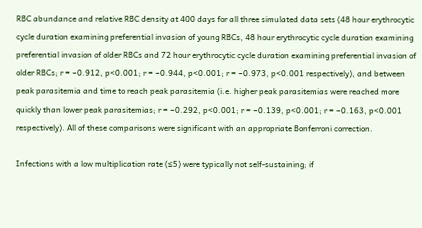RBC abundance and relative RBC density at 400 days for all three simulated data sets (48 hour erythrocytic cycle duration examining preferential invasion of young RBCs, 48 hour erythrocytic cycle duration examining preferential invasion of older RBCs and 72 hour erythrocytic cycle duration examining preferential invasion of older RBCs; r = −0.912, p<0.001; r = −0.944, p<0.001; r = −0.973, p<0.001 respectively), and between peak parasitemia and time to reach peak parasitemia (i.e. higher peak parasitemias were reached more quickly than lower peak parasitemias; r = −0.292, p<0.001; r = −0.139, p<0.001; r = −0.163, p<0.001 respectively). All of these comparisons were significant with an appropriate Bonferroni correction.

Infections with a low multiplication rate (≤5) were typically not self-sustaining; if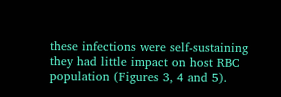these infections were self-sustaining they had little impact on host RBC population (Figures 3, 4 and 5).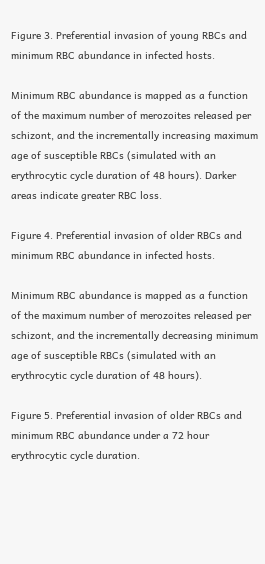Figure 3. Preferential invasion of young RBCs and minimum RBC abundance in infected hosts.

Minimum RBC abundance is mapped as a function of the maximum number of merozoites released per schizont, and the incrementally increasing maximum age of susceptible RBCs (simulated with an erythrocytic cycle duration of 48 hours). Darker areas indicate greater RBC loss.

Figure 4. Preferential invasion of older RBCs and minimum RBC abundance in infected hosts.

Minimum RBC abundance is mapped as a function of the maximum number of merozoites released per schizont, and the incrementally decreasing minimum age of susceptible RBCs (simulated with an erythrocytic cycle duration of 48 hours).

Figure 5. Preferential invasion of older RBCs and minimum RBC abundance under a 72 hour erythrocytic cycle duration.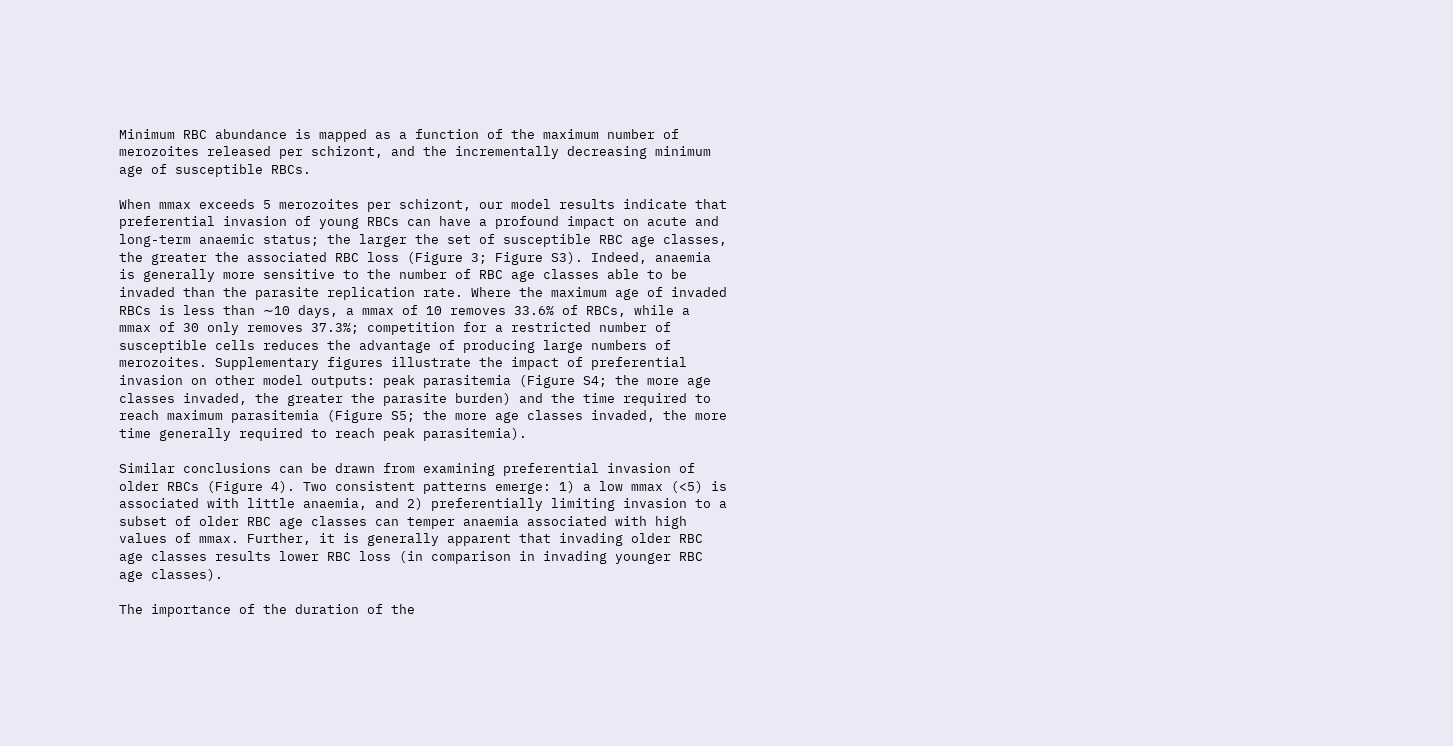Minimum RBC abundance is mapped as a function of the maximum number of merozoites released per schizont, and the incrementally decreasing minimum age of susceptible RBCs.

When mmax exceeds 5 merozoites per schizont, our model results indicate that preferential invasion of young RBCs can have a profound impact on acute and long-term anaemic status; the larger the set of susceptible RBC age classes, the greater the associated RBC loss (Figure 3; Figure S3). Indeed, anaemia is generally more sensitive to the number of RBC age classes able to be invaded than the parasite replication rate. Where the maximum age of invaded RBCs is less than ∼10 days, a mmax of 10 removes 33.6% of RBCs, while a mmax of 30 only removes 37.3%; competition for a restricted number of susceptible cells reduces the advantage of producing large numbers of merozoites. Supplementary figures illustrate the impact of preferential invasion on other model outputs: peak parasitemia (Figure S4; the more age classes invaded, the greater the parasite burden) and the time required to reach maximum parasitemia (Figure S5; the more age classes invaded, the more time generally required to reach peak parasitemia).

Similar conclusions can be drawn from examining preferential invasion of older RBCs (Figure 4). Two consistent patterns emerge: 1) a low mmax (<5) is associated with little anaemia, and 2) preferentially limiting invasion to a subset of older RBC age classes can temper anaemia associated with high values of mmax. Further, it is generally apparent that invading older RBC age classes results lower RBC loss (in comparison in invading younger RBC age classes).

The importance of the duration of the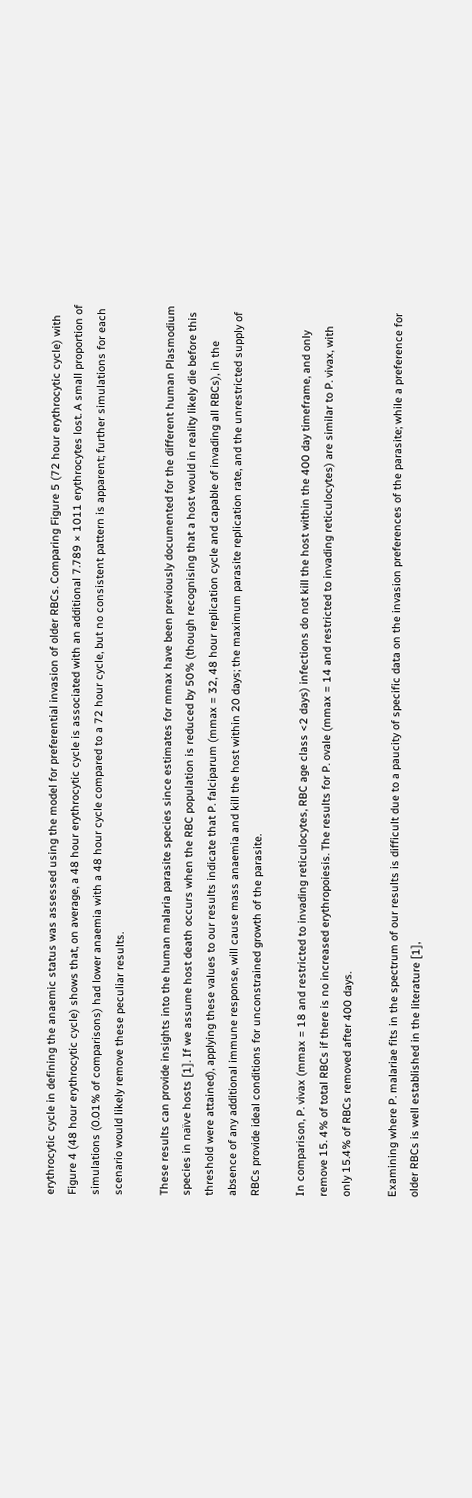erythrocytic cycle in defining the anaemic status was assessed using the model for preferential invasion of older RBCs. Comparing Figure 5 (72 hour erythrocytic cycle) with Figure 4 (48 hour erythrocytic cycle) shows that, on average, a 48 hour erythrocytic cycle is associated with an additional 7.789 × 1011 erythrocytes lost. A small proportion of simulations (0.01% of comparisons) had lower anaemia with a 48 hour cycle compared to a 72 hour cycle, but no consistent pattern is apparent; further simulations for each scenario would likely remove these peculiar results.

These results can provide insights into the human malaria parasite species since estimates for mmax have been previously documented for the different human Plasmodium species in naïve hosts [1]. If we assume host death occurs when the RBC population is reduced by 50% (though recognising that a host would in reality likely die before this threshold were attained), applying these values to our results indicate that P. falciparum (mmax = 32, 48 hour replication cycle and capable of invading all RBCs), in the absence of any additional immune response, will cause mass anaemia and kill the host within 20 days; the maximum parasite replication rate, and the unrestricted supply of RBCs provide ideal conditions for unconstrained growth of the parasite.

In comparison, P. vivax (mmax = 18 and restricted to invading reticulocytes, RBC age class <2 days) infections do not kill the host within the 400 day timeframe, and only remove 15. 4% of total RBCs if there is no increased erythropoiesis. The results for P. ovale (mmax = 14 and restricted to invading reticulocytes) are similar to P. vivax, with only 15.4% of RBCs removed after 400 days.

Examining where P. malariae fits in the spectrum of our results is difficult due to a paucity of specific data on the invasion preferences of the parasite; while a preference for older RBCs is well established in the literature [1],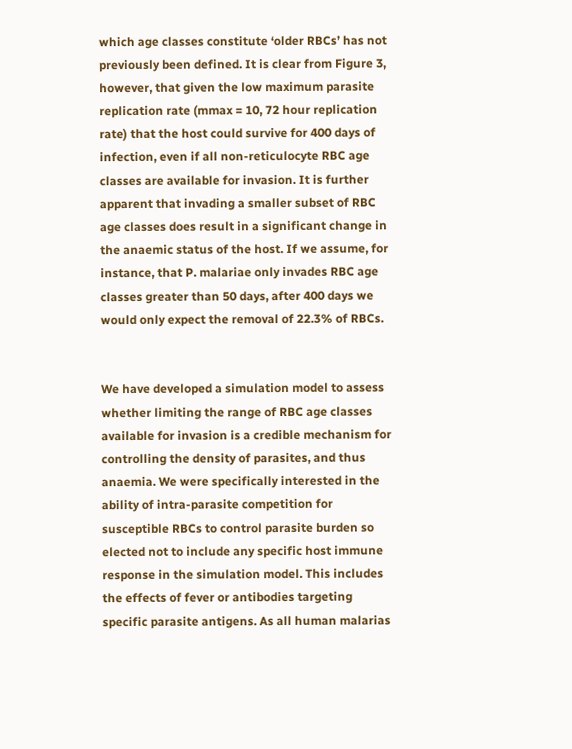which age classes constitute ‘older RBCs’ has not previously been defined. It is clear from Figure 3, however, that given the low maximum parasite replication rate (mmax = 10, 72 hour replication rate) that the host could survive for 400 days of infection, even if all non-reticulocyte RBC age classes are available for invasion. It is further apparent that invading a smaller subset of RBC age classes does result in a significant change in the anaemic status of the host. If we assume, for instance, that P. malariae only invades RBC age classes greater than 50 days, after 400 days we would only expect the removal of 22.3% of RBCs.


We have developed a simulation model to assess whether limiting the range of RBC age classes available for invasion is a credible mechanism for controlling the density of parasites, and thus anaemia. We were specifically interested in the ability of intra-parasite competition for susceptible RBCs to control parasite burden so elected not to include any specific host immune response in the simulation model. This includes the effects of fever or antibodies targeting specific parasite antigens. As all human malarias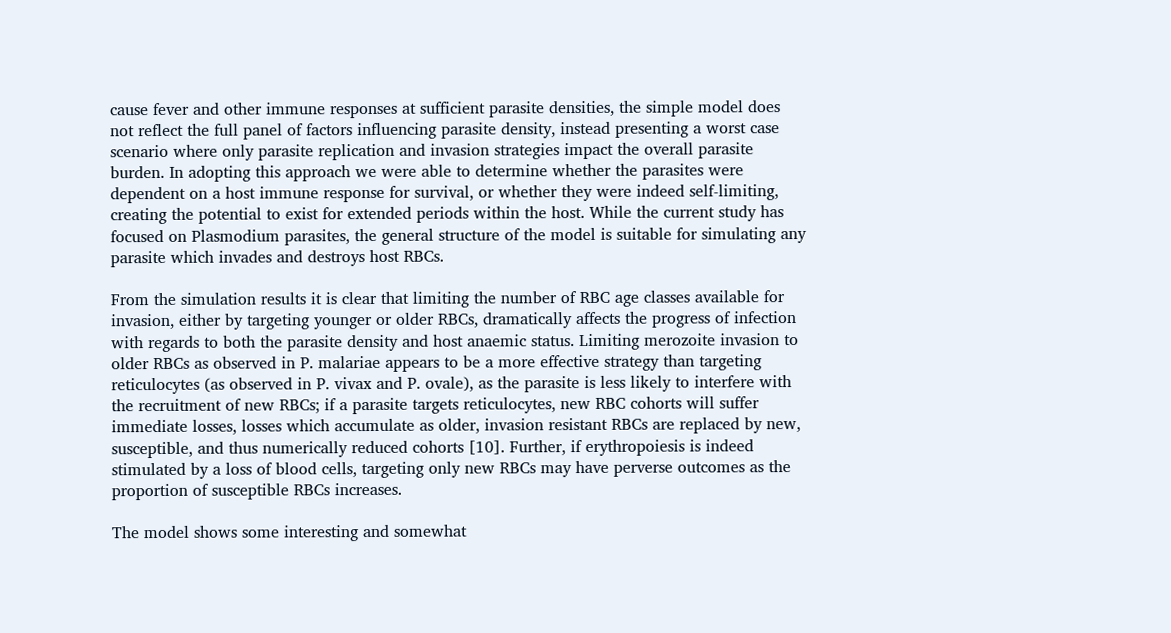cause fever and other immune responses at sufficient parasite densities, the simple model does not reflect the full panel of factors influencing parasite density, instead presenting a worst case scenario where only parasite replication and invasion strategies impact the overall parasite burden. In adopting this approach we were able to determine whether the parasites were dependent on a host immune response for survival, or whether they were indeed self-limiting, creating the potential to exist for extended periods within the host. While the current study has focused on Plasmodium parasites, the general structure of the model is suitable for simulating any parasite which invades and destroys host RBCs.

From the simulation results it is clear that limiting the number of RBC age classes available for invasion, either by targeting younger or older RBCs, dramatically affects the progress of infection with regards to both the parasite density and host anaemic status. Limiting merozoite invasion to older RBCs as observed in P. malariae appears to be a more effective strategy than targeting reticulocytes (as observed in P. vivax and P. ovale), as the parasite is less likely to interfere with the recruitment of new RBCs; if a parasite targets reticulocytes, new RBC cohorts will suffer immediate losses, losses which accumulate as older, invasion resistant RBCs are replaced by new, susceptible, and thus numerically reduced cohorts [10]. Further, if erythropoiesis is indeed stimulated by a loss of blood cells, targeting only new RBCs may have perverse outcomes as the proportion of susceptible RBCs increases.

The model shows some interesting and somewhat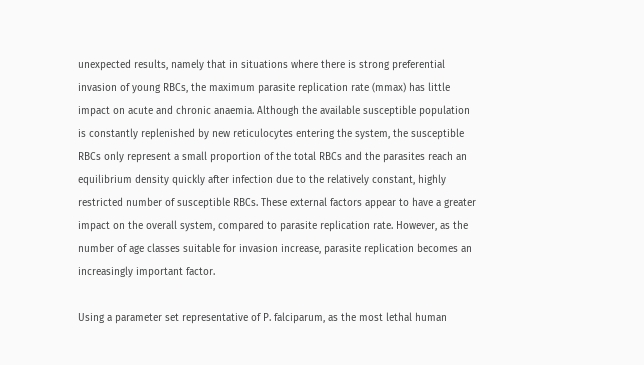unexpected results, namely that in situations where there is strong preferential invasion of young RBCs, the maximum parasite replication rate (mmax) has little impact on acute and chronic anaemia. Although the available susceptible population is constantly replenished by new reticulocytes entering the system, the susceptible RBCs only represent a small proportion of the total RBCs and the parasites reach an equilibrium density quickly after infection due to the relatively constant, highly restricted number of susceptible RBCs. These external factors appear to have a greater impact on the overall system, compared to parasite replication rate. However, as the number of age classes suitable for invasion increase, parasite replication becomes an increasingly important factor.

Using a parameter set representative of P. falciparum, as the most lethal human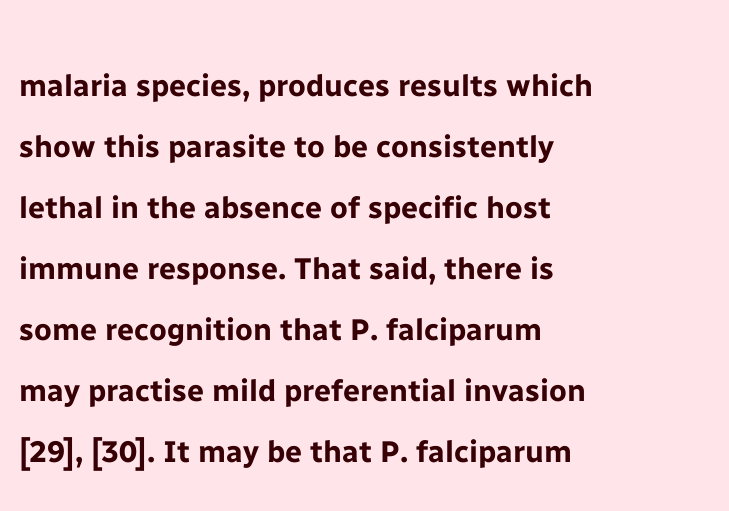malaria species, produces results which show this parasite to be consistently lethal in the absence of specific host immune response. That said, there is some recognition that P. falciparum may practise mild preferential invasion [29], [30]. It may be that P. falciparum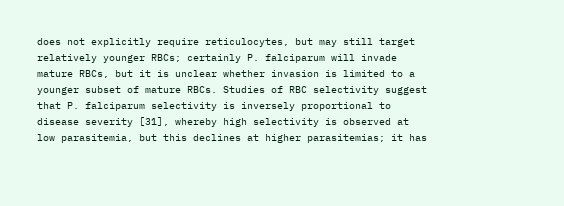does not explicitly require reticulocytes, but may still target relatively younger RBCs; certainly P. falciparum will invade mature RBCs, but it is unclear whether invasion is limited to a younger subset of mature RBCs. Studies of RBC selectivity suggest that P. falciparum selectivity is inversely proportional to disease severity [31], whereby high selectivity is observed at low parasitemia, but this declines at higher parasitemias; it has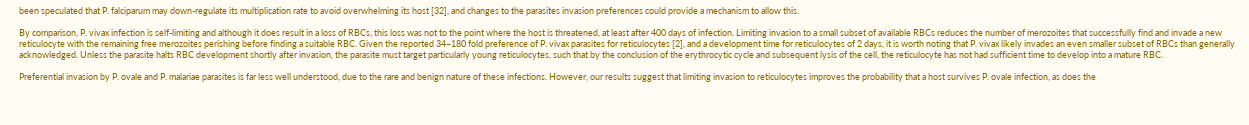been speculated that P. falciparum may down-regulate its multiplication rate to avoid overwhelming its host [32], and changes to the parasites invasion preferences could provide a mechanism to allow this.

By comparison, P. vivax infection is self-limiting and although it does result in a loss of RBCs, this loss was not to the point where the host is threatened, at least after 400 days of infection. Limiting invasion to a small subset of available RBCs reduces the number of merozoites that successfully find and invade a new reticulocyte with the remaining free merozoites perishing before finding a suitable RBC. Given the reported 34–180 fold preference of P. vivax parasites for reticulocytes [2], and a development time for reticulocytes of 2 days, it is worth noting that P. vivax likely invades an even smaller subset of RBCs than generally acknowledged. Unless the parasite halts RBC development shortly after invasion, the parasite must target particularly young reticulocytes, such that by the conclusion of the erythrocytic cycle and subsequent lysis of the cell, the reticulocyte has not had sufficient time to develop into a mature RBC.

Preferential invasion by P. ovale and P. malariae parasites is far less well understood, due to the rare and benign nature of these infections. However, our results suggest that limiting invasion to reticulocytes improves the probability that a host survives P. ovale infection, as does the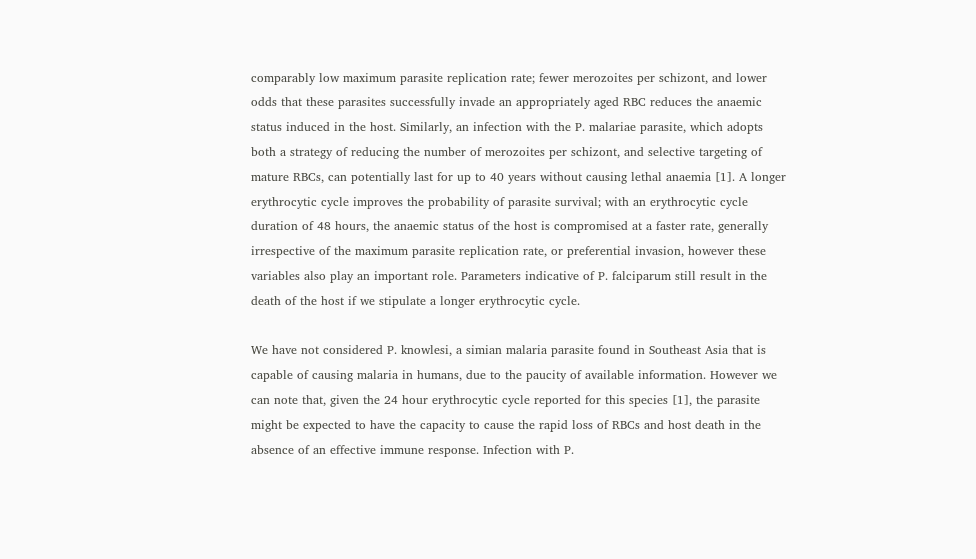comparably low maximum parasite replication rate; fewer merozoites per schizont, and lower odds that these parasites successfully invade an appropriately aged RBC reduces the anaemic status induced in the host. Similarly, an infection with the P. malariae parasite, which adopts both a strategy of reducing the number of merozoites per schizont, and selective targeting of mature RBCs, can potentially last for up to 40 years without causing lethal anaemia [1]. A longer erythrocytic cycle improves the probability of parasite survival; with an erythrocytic cycle duration of 48 hours, the anaemic status of the host is compromised at a faster rate, generally irrespective of the maximum parasite replication rate, or preferential invasion, however these variables also play an important role. Parameters indicative of P. falciparum still result in the death of the host if we stipulate a longer erythrocytic cycle.

We have not considered P. knowlesi, a simian malaria parasite found in Southeast Asia that is capable of causing malaria in humans, due to the paucity of available information. However we can note that, given the 24 hour erythrocytic cycle reported for this species [1], the parasite might be expected to have the capacity to cause the rapid loss of RBCs and host death in the absence of an effective immune response. Infection with P.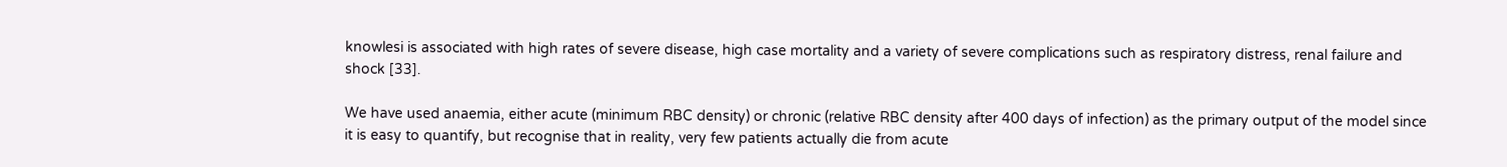knowlesi is associated with high rates of severe disease, high case mortality and a variety of severe complications such as respiratory distress, renal failure and shock [33].

We have used anaemia, either acute (minimum RBC density) or chronic (relative RBC density after 400 days of infection) as the primary output of the model since it is easy to quantify, but recognise that in reality, very few patients actually die from acute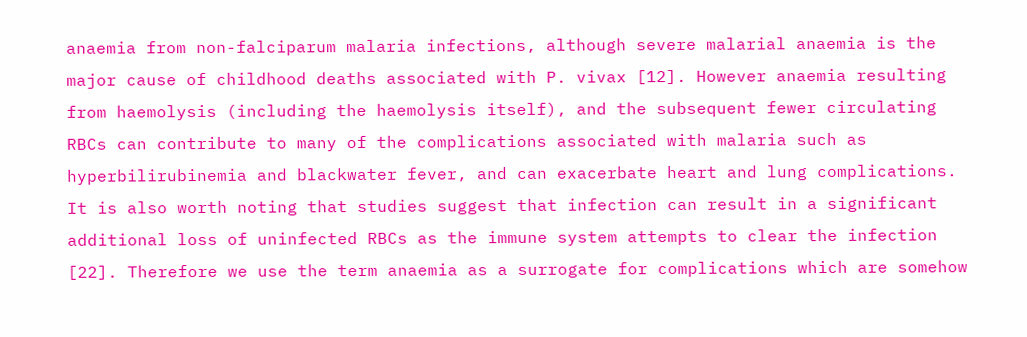anaemia from non-falciparum malaria infections, although severe malarial anaemia is the major cause of childhood deaths associated with P. vivax [12]. However anaemia resulting from haemolysis (including the haemolysis itself), and the subsequent fewer circulating RBCs can contribute to many of the complications associated with malaria such as hyperbilirubinemia and blackwater fever, and can exacerbate heart and lung complications. It is also worth noting that studies suggest that infection can result in a significant additional loss of uninfected RBCs as the immune system attempts to clear the infection [22]. Therefore we use the term anaemia as a surrogate for complications which are somehow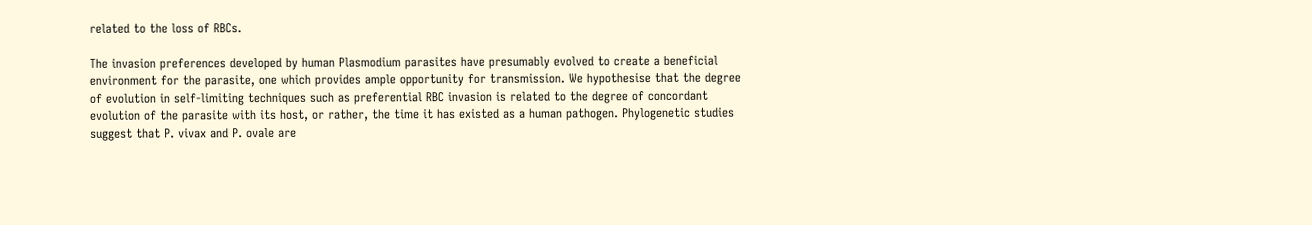related to the loss of RBCs.

The invasion preferences developed by human Plasmodium parasites have presumably evolved to create a beneficial environment for the parasite, one which provides ample opportunity for transmission. We hypothesise that the degree of evolution in self-limiting techniques such as preferential RBC invasion is related to the degree of concordant evolution of the parasite with its host, or rather, the time it has existed as a human pathogen. Phylogenetic studies suggest that P. vivax and P. ovale are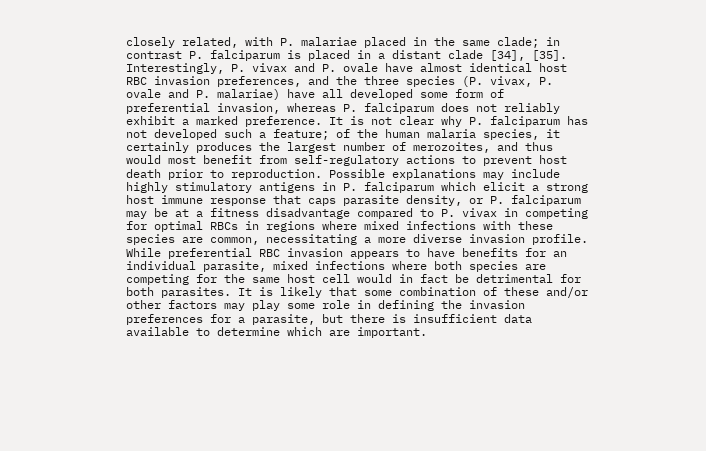closely related, with P. malariae placed in the same clade; in contrast P. falciparum is placed in a distant clade [34], [35]. Interestingly, P. vivax and P. ovale have almost identical host RBC invasion preferences, and the three species (P. vivax, P. ovale and P. malariae) have all developed some form of preferential invasion, whereas P. falciparum does not reliably exhibit a marked preference. It is not clear why P. falciparum has not developed such a feature; of the human malaria species, it certainly produces the largest number of merozoites, and thus would most benefit from self-regulatory actions to prevent host death prior to reproduction. Possible explanations may include highly stimulatory antigens in P. falciparum which elicit a strong host immune response that caps parasite density, or P. falciparum may be at a fitness disadvantage compared to P. vivax in competing for optimal RBCs in regions where mixed infections with these species are common, necessitating a more diverse invasion profile. While preferential RBC invasion appears to have benefits for an individual parasite, mixed infections where both species are competing for the same host cell would in fact be detrimental for both parasites. It is likely that some combination of these and/or other factors may play some role in defining the invasion preferences for a parasite, but there is insufficient data available to determine which are important.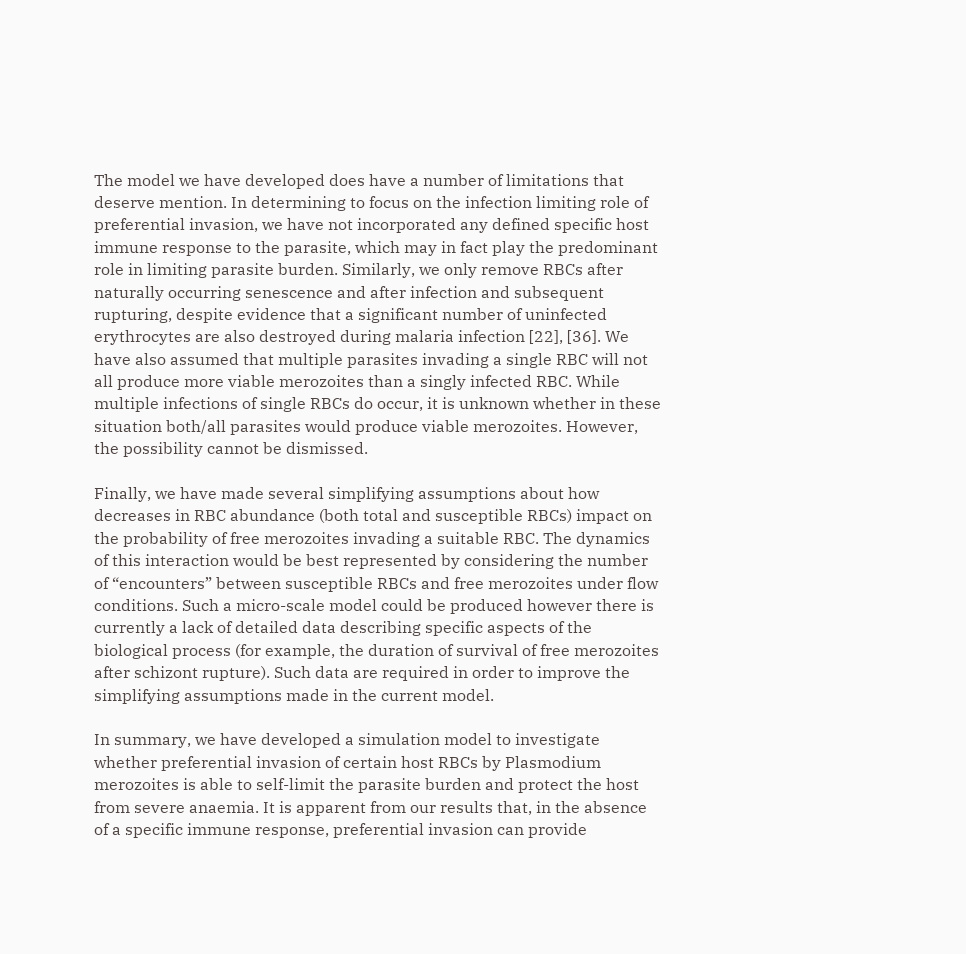The model we have developed does have a number of limitations that deserve mention. In determining to focus on the infection limiting role of preferential invasion, we have not incorporated any defined specific host immune response to the parasite, which may in fact play the predominant role in limiting parasite burden. Similarly, we only remove RBCs after naturally occurring senescence and after infection and subsequent rupturing, despite evidence that a significant number of uninfected erythrocytes are also destroyed during malaria infection [22], [36]. We have also assumed that multiple parasites invading a single RBC will not all produce more viable merozoites than a singly infected RBC. While multiple infections of single RBCs do occur, it is unknown whether in these situation both/all parasites would produce viable merozoites. However, the possibility cannot be dismissed.

Finally, we have made several simplifying assumptions about how decreases in RBC abundance (both total and susceptible RBCs) impact on the probability of free merozoites invading a suitable RBC. The dynamics of this interaction would be best represented by considering the number of “encounters” between susceptible RBCs and free merozoites under flow conditions. Such a micro-scale model could be produced however there is currently a lack of detailed data describing specific aspects of the biological process (for example, the duration of survival of free merozoites after schizont rupture). Such data are required in order to improve the simplifying assumptions made in the current model.

In summary, we have developed a simulation model to investigate whether preferential invasion of certain host RBCs by Plasmodium merozoites is able to self-limit the parasite burden and protect the host from severe anaemia. It is apparent from our results that, in the absence of a specific immune response, preferential invasion can provide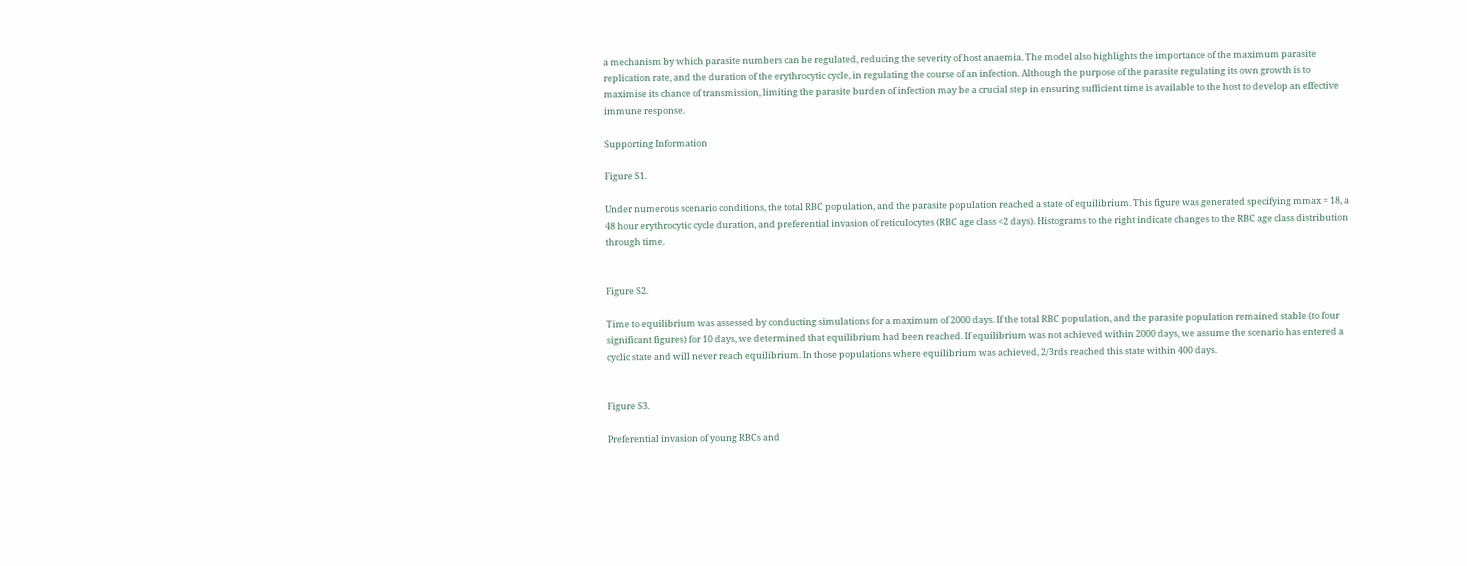a mechanism by which parasite numbers can be regulated, reducing the severity of host anaemia. The model also highlights the importance of the maximum parasite replication rate, and the duration of the erythrocytic cycle, in regulating the course of an infection. Although the purpose of the parasite regulating its own growth is to maximise its chance of transmission, limiting the parasite burden of infection may be a crucial step in ensuring sufficient time is available to the host to develop an effective immune response.

Supporting Information

Figure S1.

Under numerous scenario conditions, the total RBC population, and the parasite population reached a state of equilibrium. This figure was generated specifying mmax = 18, a 48 hour erythrocytic cycle duration, and preferential invasion of reticulocytes (RBC age class <2 days). Histograms to the right indicate changes to the RBC age class distribution through time.


Figure S2.

Time to equilibrium was assessed by conducting simulations for a maximum of 2000 days. If the total RBC population, and the parasite population remained stable (to four significant figures) for 10 days, we determined that equilibrium had been reached. If equilibrium was not achieved within 2000 days, we assume the scenario has entered a cyclic state and will never reach equilibrium. In those populations where equilibrium was achieved, 2/3rds reached this state within 400 days.


Figure S3.

Preferential invasion of young RBCs and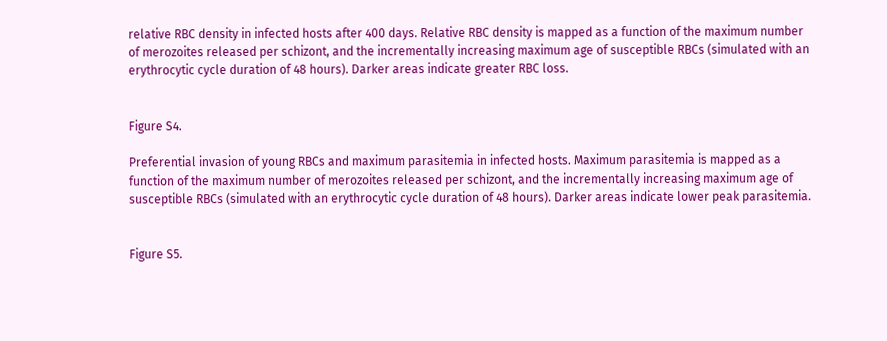relative RBC density in infected hosts after 400 days. Relative RBC density is mapped as a function of the maximum number of merozoites released per schizont, and the incrementally increasing maximum age of susceptible RBCs (simulated with an erythrocytic cycle duration of 48 hours). Darker areas indicate greater RBC loss.


Figure S4.

Preferential invasion of young RBCs and maximum parasitemia in infected hosts. Maximum parasitemia is mapped as a function of the maximum number of merozoites released per schizont, and the incrementally increasing maximum age of susceptible RBCs (simulated with an erythrocytic cycle duration of 48 hours). Darker areas indicate lower peak parasitemia.


Figure S5.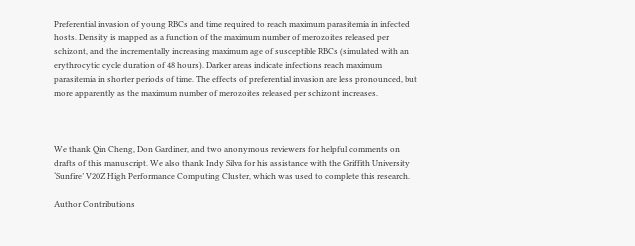Preferential invasion of young RBCs and time required to reach maximum parasitemia in infected hosts. Density is mapped as a function of the maximum number of merozoites released per schizont, and the incrementally increasing maximum age of susceptible RBCs (simulated with an erythrocytic cycle duration of 48 hours). Darker areas indicate infections reach maximum parasitemia in shorter periods of time. The effects of preferential invasion are less pronounced, but more apparently as the maximum number of merozoites released per schizont increases.



We thank Qin Cheng, Don Gardiner, and two anonymous reviewers for helpful comments on drafts of this manuscript. We also thank Indy Silva for his assistance with the Griffith University ‘Sunfire’ V20Z High Performance Computing Cluster, which was used to complete this research.

Author Contributions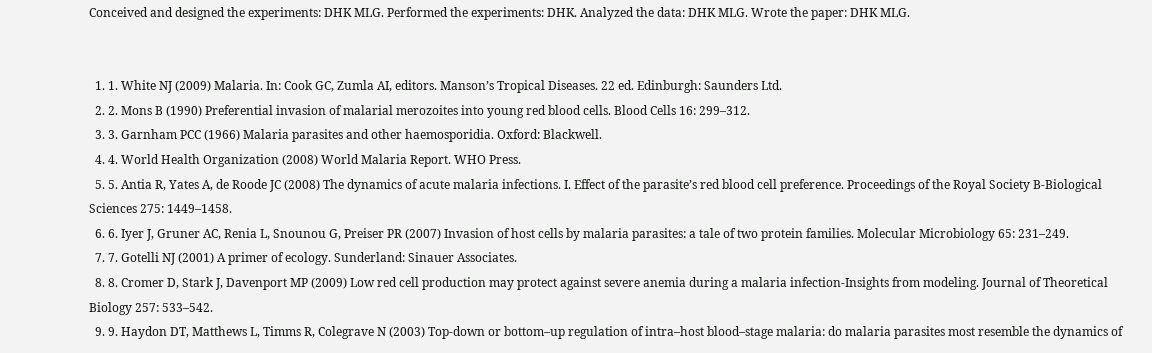Conceived and designed the experiments: DHK MLG. Performed the experiments: DHK. Analyzed the data: DHK MLG. Wrote the paper: DHK MLG.


  1. 1. White NJ (2009) Malaria. In: Cook GC, Zumla AI, editors. Manson’s Tropical Diseases. 22 ed. Edinburgh: Saunders Ltd.
  2. 2. Mons B (1990) Preferential invasion of malarial merozoites into young red blood cells. Blood Cells 16: 299–312.
  3. 3. Garnham PCC (1966) Malaria parasites and other haemosporidia. Oxford: Blackwell.
  4. 4. World Health Organization (2008) World Malaria Report. WHO Press.
  5. 5. Antia R, Yates A, de Roode JC (2008) The dynamics of acute malaria infections. I. Effect of the parasite’s red blood cell preference. Proceedings of the Royal Society B-Biological Sciences 275: 1449–1458.
  6. 6. Iyer J, Gruner AC, Renia L, Snounou G, Preiser PR (2007) Invasion of host cells by malaria parasites: a tale of two protein families. Molecular Microbiology 65: 231–249.
  7. 7. Gotelli NJ (2001) A primer of ecology. Sunderland: Sinauer Associates.
  8. 8. Cromer D, Stark J, Davenport MP (2009) Low red cell production may protect against severe anemia during a malaria infection-Insights from modeling. Journal of Theoretical Biology 257: 533–542.
  9. 9. Haydon DT, Matthews L, Timms R, Colegrave N (2003) Top-down or bottom–up regulation of intra–host blood–stage malaria: do malaria parasites most resemble the dynamics of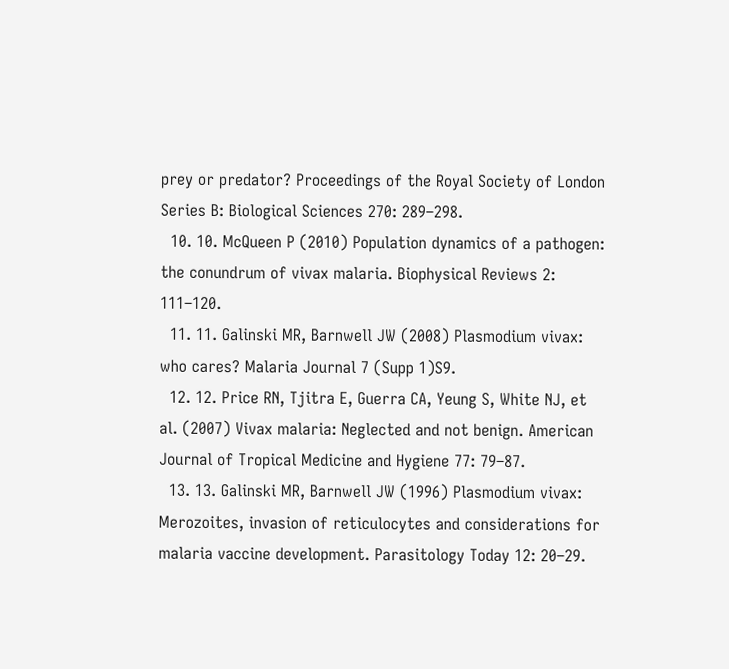prey or predator? Proceedings of the Royal Society of London Series B: Biological Sciences 270: 289–298.
  10. 10. McQueen P (2010) Population dynamics of a pathogen: the conundrum of vivax malaria. Biophysical Reviews 2: 111–120.
  11. 11. Galinski MR, Barnwell JW (2008) Plasmodium vivax: who cares? Malaria Journal 7 (Supp 1)S9.
  12. 12. Price RN, Tjitra E, Guerra CA, Yeung S, White NJ, et al. (2007) Vivax malaria: Neglected and not benign. American Journal of Tropical Medicine and Hygiene 77: 79–87.
  13. 13. Galinski MR, Barnwell JW (1996) Plasmodium vivax: Merozoites, invasion of reticulocytes and considerations for malaria vaccine development. Parasitology Today 12: 20–29.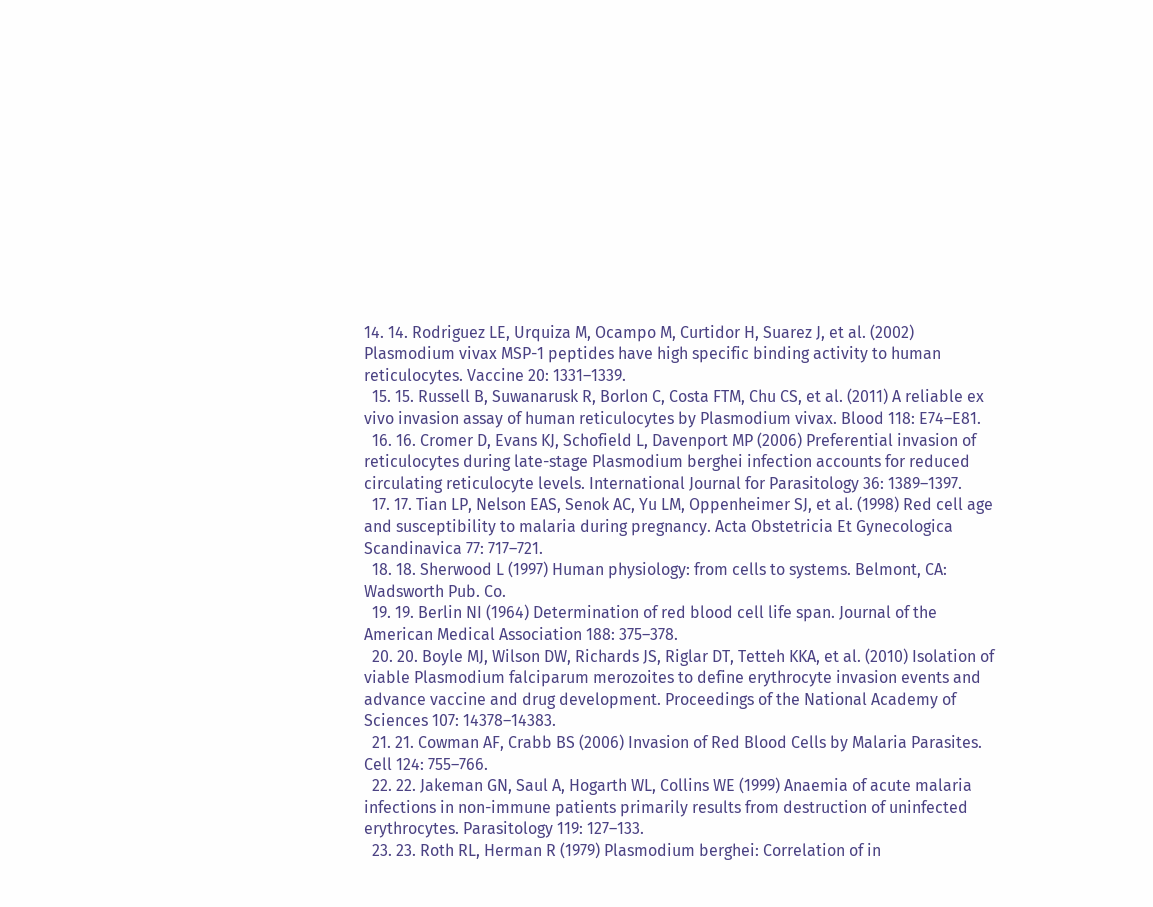14. 14. Rodriguez LE, Urquiza M, Ocampo M, Curtidor H, Suarez J, et al. (2002) Plasmodium vivax MSP-1 peptides have high specific binding activity to human reticulocytes. Vaccine 20: 1331–1339.
  15. 15. Russell B, Suwanarusk R, Borlon C, Costa FTM, Chu CS, et al. (2011) A reliable ex vivo invasion assay of human reticulocytes by Plasmodium vivax. Blood 118: E74–E81.
  16. 16. Cromer D, Evans KJ, Schofield L, Davenport MP (2006) Preferential invasion of reticulocytes during late-stage Plasmodium berghei infection accounts for reduced circulating reticulocyte levels. International Journal for Parasitology 36: 1389–1397.
  17. 17. Tian LP, Nelson EAS, Senok AC, Yu LM, Oppenheimer SJ, et al. (1998) Red cell age and susceptibility to malaria during pregnancy. Acta Obstetricia Et Gynecologica Scandinavica 77: 717–721.
  18. 18. Sherwood L (1997) Human physiology: from cells to systems. Belmont, CA: Wadsworth Pub. Co.
  19. 19. Berlin NI (1964) Determination of red blood cell life span. Journal of the American Medical Association 188: 375–378.
  20. 20. Boyle MJ, Wilson DW, Richards JS, Riglar DT, Tetteh KKA, et al. (2010) Isolation of viable Plasmodium falciparum merozoites to define erythrocyte invasion events and advance vaccine and drug development. Proceedings of the National Academy of Sciences 107: 14378–14383.
  21. 21. Cowman AF, Crabb BS (2006) Invasion of Red Blood Cells by Malaria Parasites. Cell 124: 755–766.
  22. 22. Jakeman GN, Saul A, Hogarth WL, Collins WE (1999) Anaemia of acute malaria infections in non-immune patients primarily results from destruction of uninfected erythrocytes. Parasitology 119: 127–133.
  23. 23. Roth RL, Herman R (1979) Plasmodium berghei: Correlation of in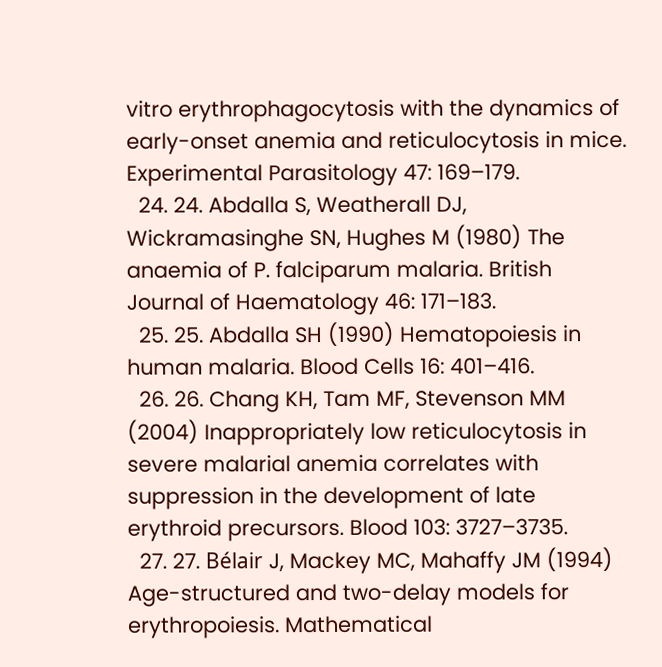vitro erythrophagocytosis with the dynamics of early-onset anemia and reticulocytosis in mice. Experimental Parasitology 47: 169–179.
  24. 24. Abdalla S, Weatherall DJ, Wickramasinghe SN, Hughes M (1980) The anaemia of P. falciparum malaria. British Journal of Haematology 46: 171–183.
  25. 25. Abdalla SH (1990) Hematopoiesis in human malaria. Blood Cells 16: 401–416.
  26. 26. Chang KH, Tam MF, Stevenson MM (2004) Inappropriately low reticulocytosis in severe malarial anemia correlates with suppression in the development of late erythroid precursors. Blood 103: 3727–3735.
  27. 27. Bélair J, Mackey MC, Mahaffy JM (1994) Age-structured and two-delay models for erythropoiesis. Mathematical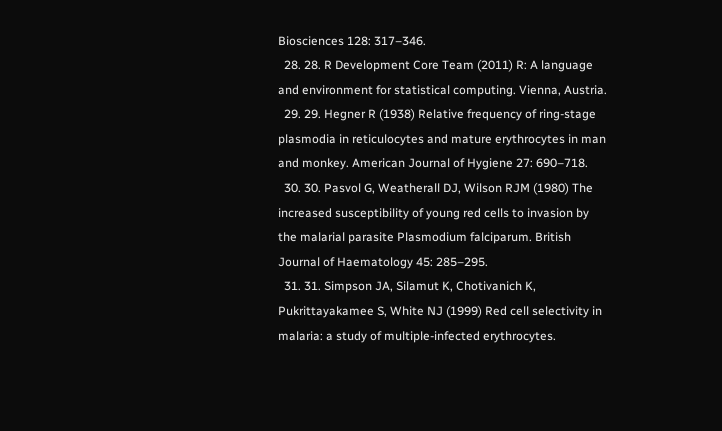Biosciences 128: 317–346.
  28. 28. R Development Core Team (2011) R: A language and environment for statistical computing. Vienna, Austria.
  29. 29. Hegner R (1938) Relative frequency of ring-stage plasmodia in reticulocytes and mature erythrocytes in man and monkey. American Journal of Hygiene 27: 690–718.
  30. 30. Pasvol G, Weatherall DJ, Wilson RJM (1980) The increased susceptibility of young red cells to invasion by the malarial parasite Plasmodium falciparum. British Journal of Haematology 45: 285–295.
  31. 31. Simpson JA, Silamut K, Chotivanich K, Pukrittayakamee S, White NJ (1999) Red cell selectivity in malaria: a study of multiple-infected erythrocytes.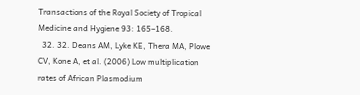Transactions of the Royal Society of Tropical Medicine and Hygiene 93: 165–168.
  32. 32. Deans AM, Lyke KE, Thera MA, Plowe CV, Kone A, et al. (2006) Low multiplication rates of African Plasmodium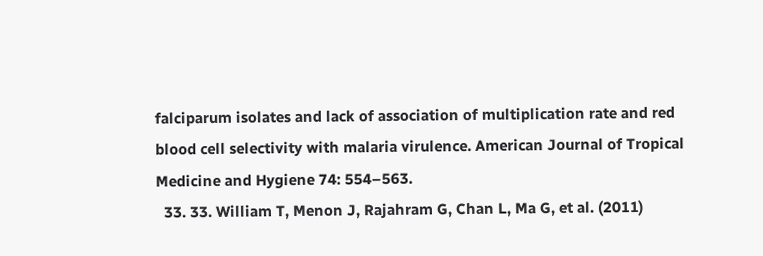falciparum isolates and lack of association of multiplication rate and red blood cell selectivity with malaria virulence. American Journal of Tropical Medicine and Hygiene 74: 554–563.
  33. 33. William T, Menon J, Rajahram G, Chan L, Ma G, et al. (2011)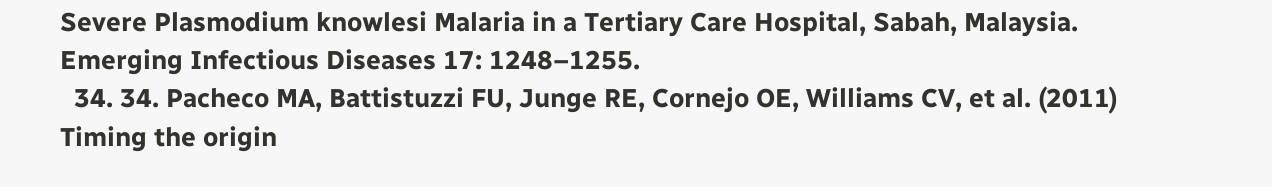Severe Plasmodium knowlesi Malaria in a Tertiary Care Hospital, Sabah, Malaysia. Emerging Infectious Diseases 17: 1248–1255.
  34. 34. Pacheco MA, Battistuzzi FU, Junge RE, Cornejo OE, Williams CV, et al. (2011) Timing the origin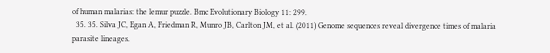of human malarias: the lemur puzzle. Bmc Evolutionary Biology 11: 299.
  35. 35. Silva JC, Egan A, Friedman R, Munro JB, Carlton JM, et al. (2011) Genome sequences reveal divergence times of malaria parasite lineages.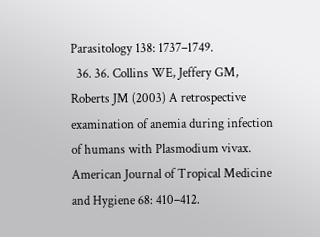Parasitology 138: 1737–1749.
  36. 36. Collins WE, Jeffery GM, Roberts JM (2003) A retrospective examination of anemia during infection of humans with Plasmodium vivax. American Journal of Tropical Medicine and Hygiene 68: 410–412.